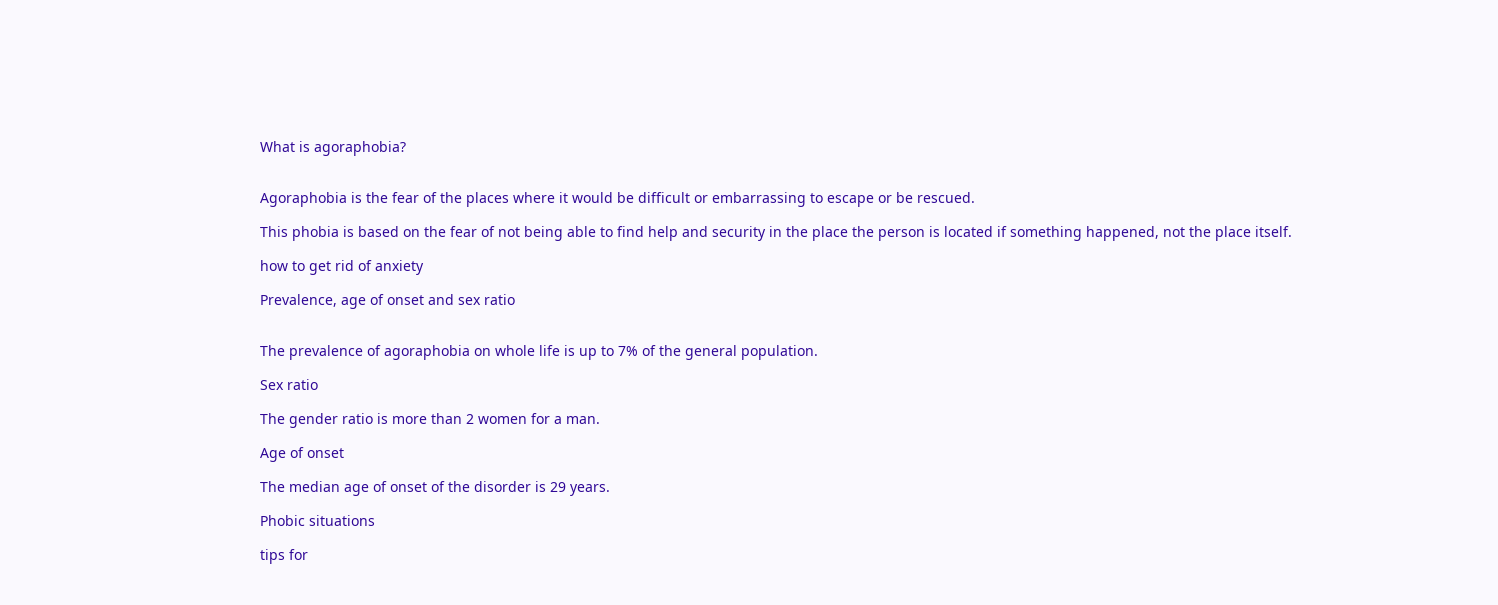What is agoraphobia?


Agoraphobia is the fear of the places where it would be difficult or embarrassing to escape or be rescued.

This phobia is based on the fear of not being able to find help and security in the place the person is located if something happened, not the place itself.

how to get rid of anxiety

Prevalence, age of onset and sex ratio


The prevalence of agoraphobia on whole life is up to 7% of the general population.

Sex ratio

The gender ratio is more than 2 women for a man.

Age of onset

The median age of onset of the disorder is 29 years.

Phobic situations

tips for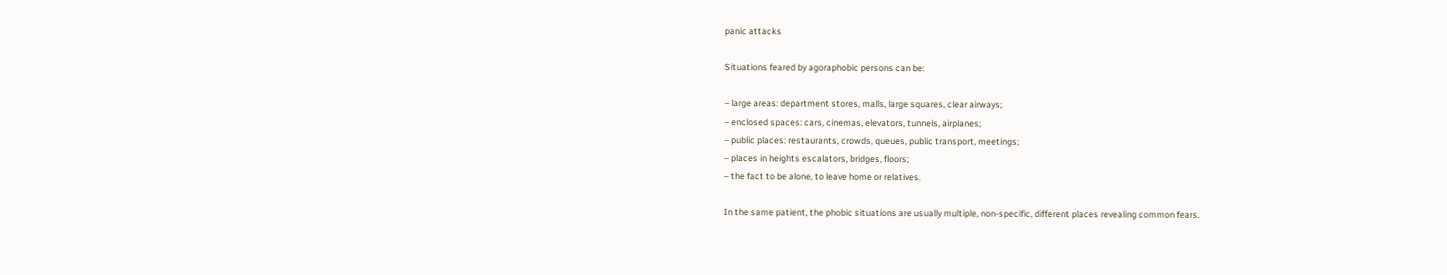panic attacks

Situations feared by agoraphobic persons can be:

– large areas: department stores, malls, large squares, clear airways;
– enclosed spaces: cars, cinemas, elevators, tunnels, airplanes;
– public places: restaurants, crowds, queues, public transport, meetings;
– places in heights escalators, bridges, floors;
– the fact to be alone, to leave home or relatives.

In the same patient, the phobic situations are usually multiple, non-specific, different places revealing common fears.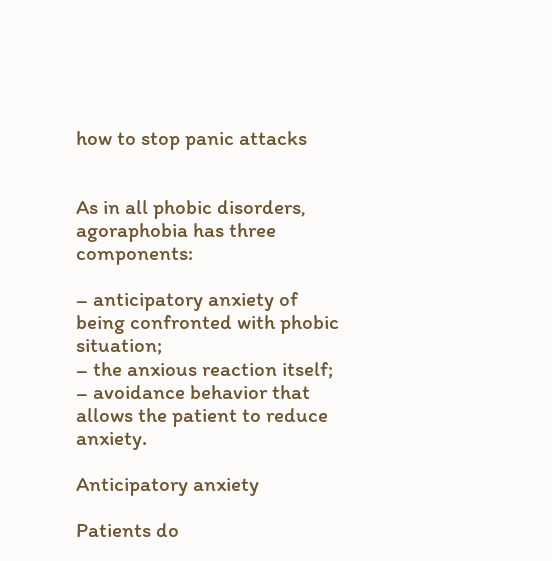how to stop panic attacks


As in all phobic disorders, agoraphobia has three components:

– anticipatory anxiety of being confronted with phobic situation;
– the anxious reaction itself;
– avoidance behavior that allows the patient to reduce anxiety.

Anticipatory anxiety

Patients do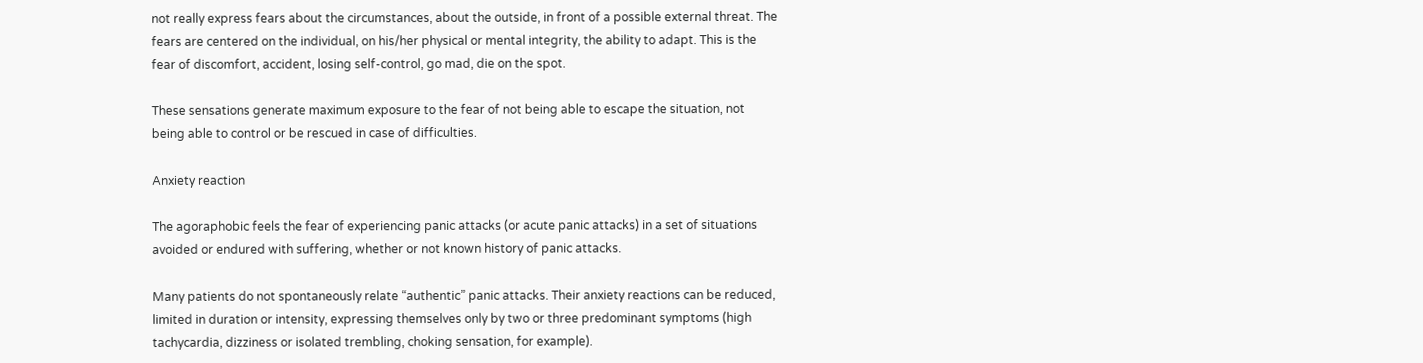not really express fears about the circumstances, about the outside, in front of a possible external threat. The fears are centered on the individual, on his/her physical or mental integrity, the ability to adapt. This is the fear of discomfort, accident, losing self-control, go mad, die on the spot.

These sensations generate maximum exposure to the fear of not being able to escape the situation, not being able to control or be rescued in case of difficulties.

Anxiety reaction

The agoraphobic feels the fear of experiencing panic attacks (or acute panic attacks) in a set of situations avoided or endured with suffering, whether or not known history of panic attacks.

Many patients do not spontaneously relate “authentic” panic attacks. Their anxiety reactions can be reduced, limited in duration or intensity, expressing themselves only by two or three predominant symptoms (high tachycardia, dizziness or isolated trembling, choking sensation, for example).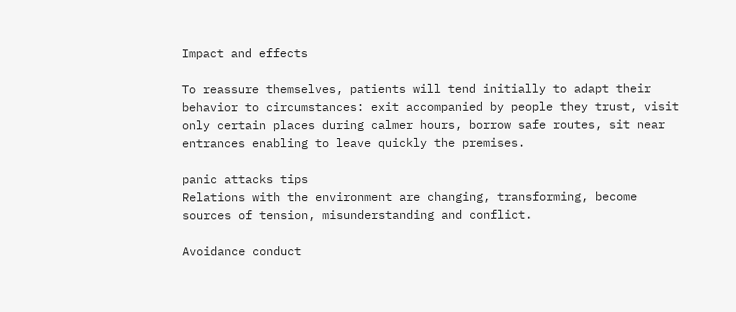Impact and effects

To reassure themselves, patients will tend initially to adapt their behavior to circumstances: exit accompanied by people they trust, visit only certain places during calmer hours, borrow safe routes, sit near entrances enabling to leave quickly the premises.

panic attacks tips
Relations with the environment are changing, transforming, become sources of tension, misunderstanding and conflict.

Avoidance conduct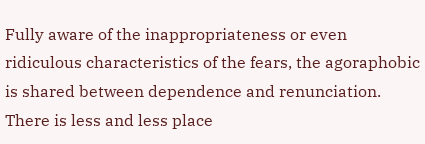Fully aware of the inappropriateness or even ridiculous characteristics of the fears, the agoraphobic is shared between dependence and renunciation. There is less and less place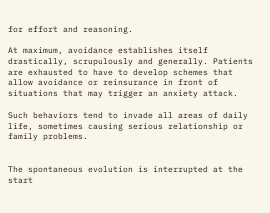for effort and reasoning.

At maximum, avoidance establishes itself drastically, scrupulously and generally. Patients are exhausted to have to develop schemes that allow avoidance or reinsurance in front of situations that may trigger an anxiety attack.

Such behaviors tend to invade all areas of daily life, sometimes causing serious relationship or family problems.


The spontaneous evolution is interrupted at the start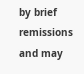by brief remissions and may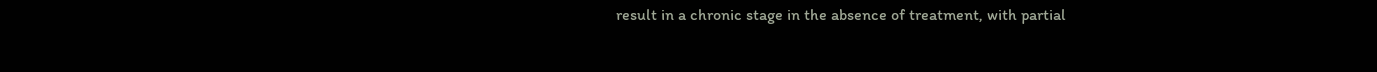result in a chronic stage in the absence of treatment, with partial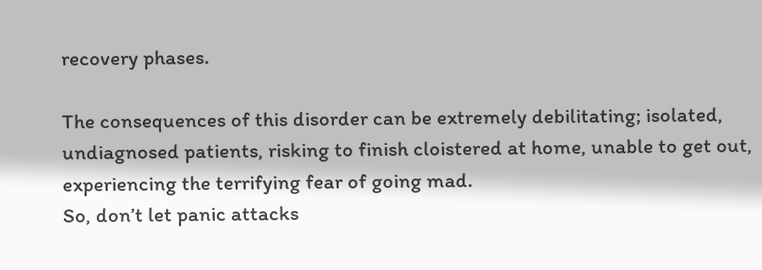recovery phases.

The consequences of this disorder can be extremely debilitating; isolated, undiagnosed patients, risking to finish cloistered at home, unable to get out, experiencing the terrifying fear of going mad.
So, don’t let panic attacks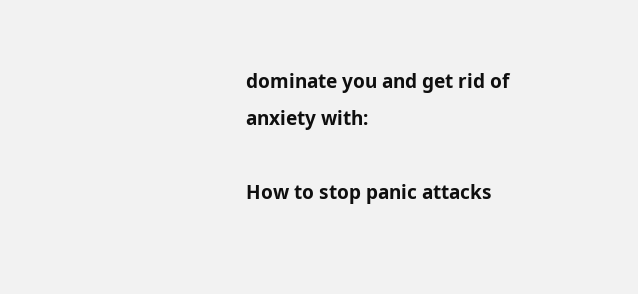dominate you and get rid of anxiety with:

How to stop panic attacks